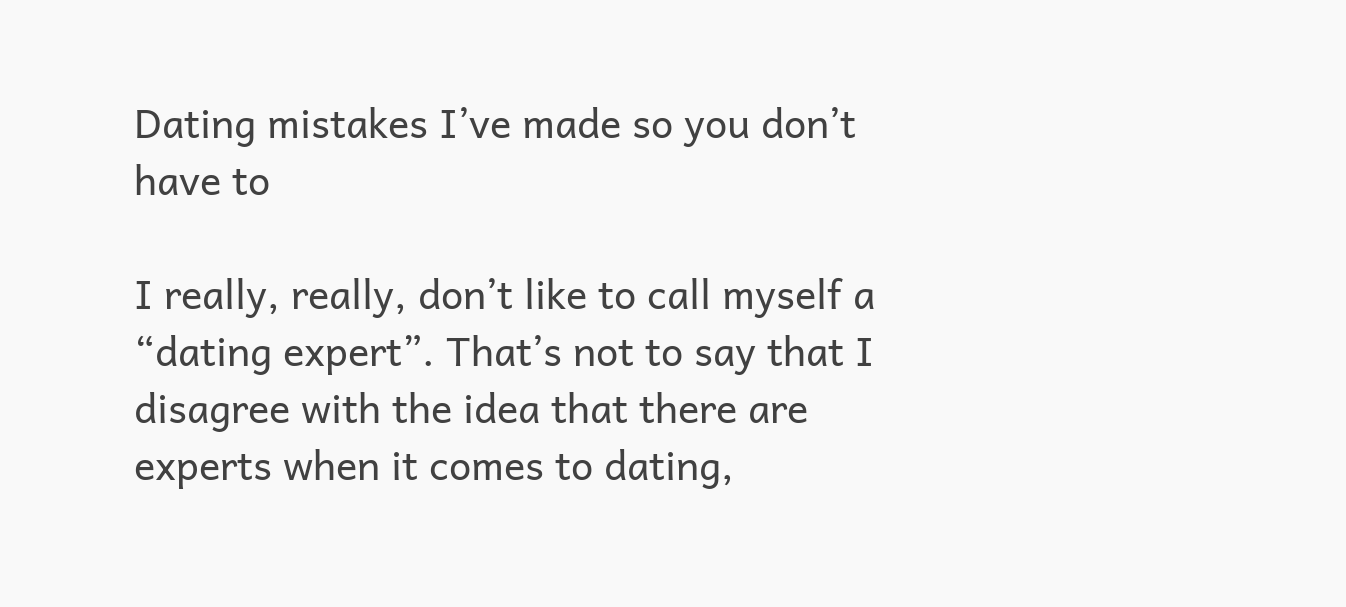Dating mistakes I’ve made so you don’t have to

I really, really, don’t like to call myself a “dating expert”. That’s not to say that I disagree with the idea that there are experts when it comes to dating,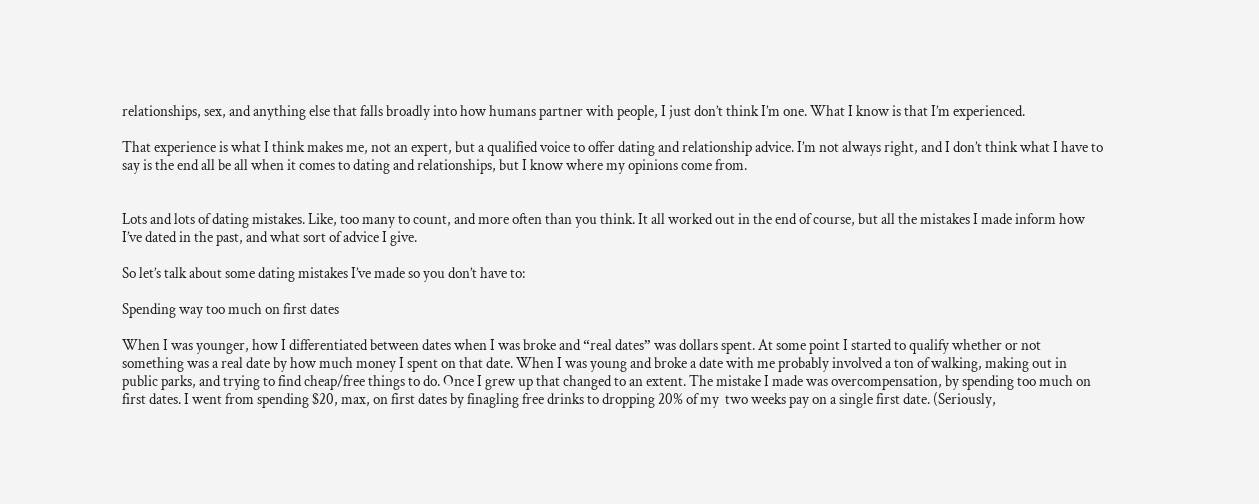relationships, sex, and anything else that falls broadly into how humans partner with people, I just don’t think I’m one. What I know is that I’m experienced.

That experience is what I think makes me, not an expert, but a qualified voice to offer dating and relationship advice. I’m not always right, and I don’t think what I have to say is the end all be all when it comes to dating and relationships, but I know where my opinions come from.


Lots and lots of dating mistakes. Like, too many to count, and more often than you think. It all worked out in the end of course, but all the mistakes I made inform how I’ve dated in the past, and what sort of advice I give.

So let’s talk about some dating mistakes I’ve made so you don’t have to:

Spending way too much on first dates

When I was younger, how I differentiated between dates when I was broke and “real dates” was dollars spent. At some point I started to qualify whether or not something was a real date by how much money I spent on that date. When I was young and broke a date with me probably involved a ton of walking, making out in public parks, and trying to find cheap/free things to do. Once I grew up that changed to an extent. The mistake I made was overcompensation, by spending too much on first dates. I went from spending $20, max, on first dates by finagling free drinks to dropping 20% of my  two weeks pay on a single first date. (Seriously,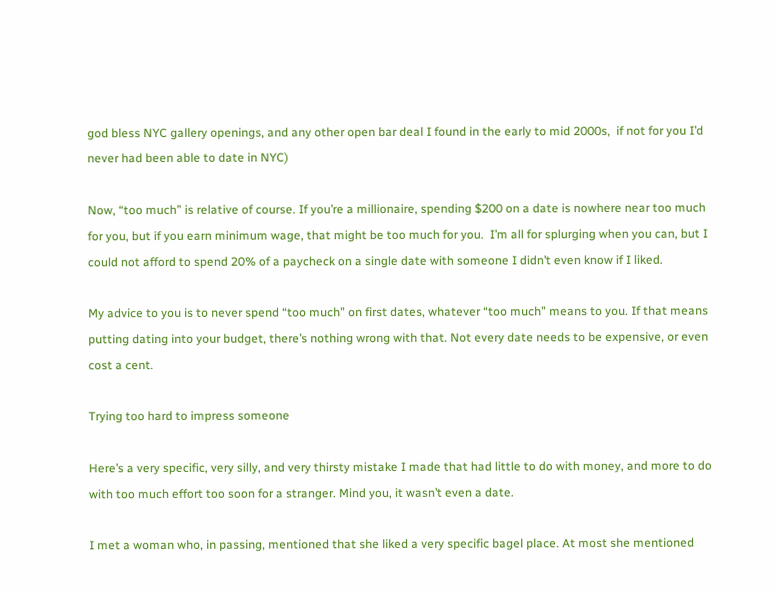god bless NYC gallery openings, and any other open bar deal I found in the early to mid 2000s,  if not for you I’d never had been able to date in NYC)

Now, “too much” is relative of course. If you’re a millionaire, spending $200 on a date is nowhere near too much for you, but if you earn minimum wage, that might be too much for you.  I’m all for splurging when you can, but I could not afford to spend 20% of a paycheck on a single date with someone I didn’t even know if I liked.

My advice to you is to never spend “too much” on first dates, whatever “too much” means to you. If that means putting dating into your budget, there’s nothing wrong with that. Not every date needs to be expensive, or even cost a cent.

Trying too hard to impress someone

Here’s a very specific, very silly, and very thirsty mistake I made that had little to do with money, and more to do with too much effort too soon for a stranger. Mind you, it wasn’t even a date.

I met a woman who, in passing, mentioned that she liked a very specific bagel place. At most she mentioned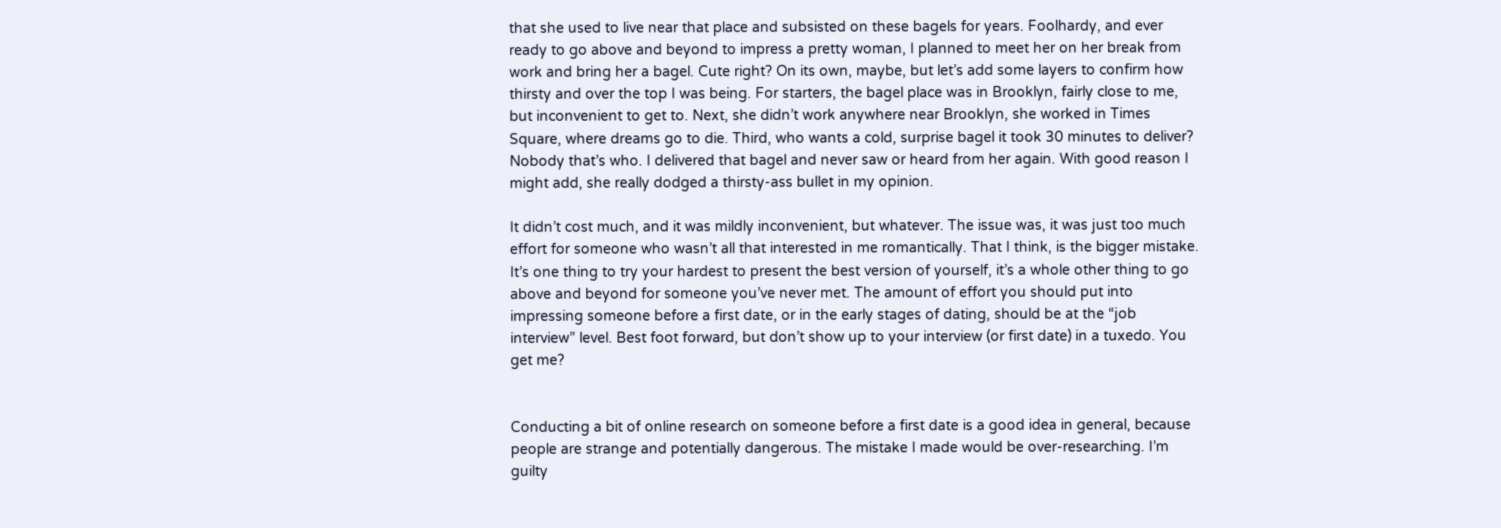that she used to live near that place and subsisted on these bagels for years. Foolhardy, and ever ready to go above and beyond to impress a pretty woman, I planned to meet her on her break from work and bring her a bagel. Cute right? On its own, maybe, but let’s add some layers to confirm how thirsty and over the top I was being. For starters, the bagel place was in Brooklyn, fairly close to me, but inconvenient to get to. Next, she didn’t work anywhere near Brooklyn, she worked in Times Square, where dreams go to die. Third, who wants a cold, surprise bagel it took 30 minutes to deliver? Nobody that’s who. I delivered that bagel and never saw or heard from her again. With good reason I might add, she really dodged a thirsty-ass bullet in my opinion.

It didn’t cost much, and it was mildly inconvenient, but whatever. The issue was, it was just too much effort for someone who wasn’t all that interested in me romantically. That I think, is the bigger mistake. It’s one thing to try your hardest to present the best version of yourself, it’s a whole other thing to go above and beyond for someone you’ve never met. The amount of effort you should put into impressing someone before a first date, or in the early stages of dating, should be at the “job interview” level. Best foot forward, but don’t show up to your interview (or first date) in a tuxedo. You get me?


Conducting a bit of online research on someone before a first date is a good idea in general, because people are strange and potentially dangerous. The mistake I made would be over-researching. I’m guilty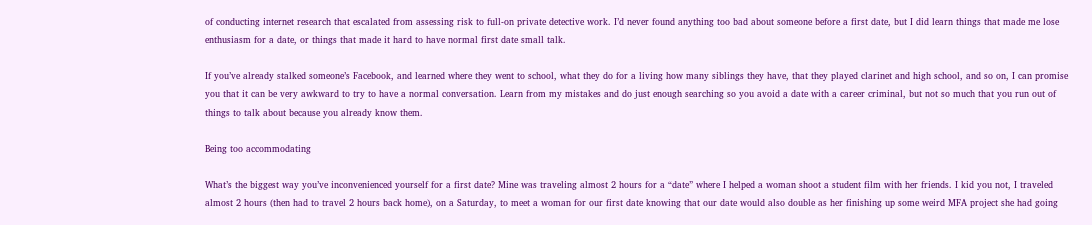of conducting internet research that escalated from assessing risk to full-on private detective work. I’d never found anything too bad about someone before a first date, but I did learn things that made me lose enthusiasm for a date, or things that made it hard to have normal first date small talk.

If you’ve already stalked someone’s Facebook, and learned where they went to school, what they do for a living how many siblings they have, that they played clarinet and high school, and so on, I can promise you that it can be very awkward to try to have a normal conversation. Learn from my mistakes and do just enough searching so you avoid a date with a career criminal, but not so much that you run out of things to talk about because you already know them.

Being too accommodating

What’s the biggest way you’ve inconvenienced yourself for a first date? Mine was traveling almost 2 hours for a “date” where I helped a woman shoot a student film with her friends. I kid you not, I traveled almost 2 hours (then had to travel 2 hours back home), on a Saturday, to meet a woman for our first date knowing that our date would also double as her finishing up some weird MFA project she had going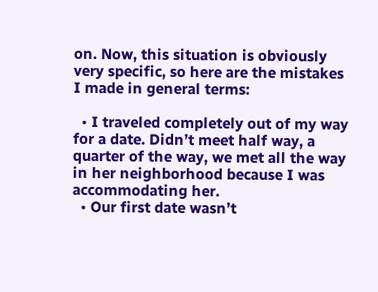on. Now, this situation is obviously very specific, so here are the mistakes I made in general terms:

  • I traveled completely out of my way for a date. Didn’t meet half way, a quarter of the way, we met all the way in her neighborhood because I was accommodating her.
  • Our first date wasn’t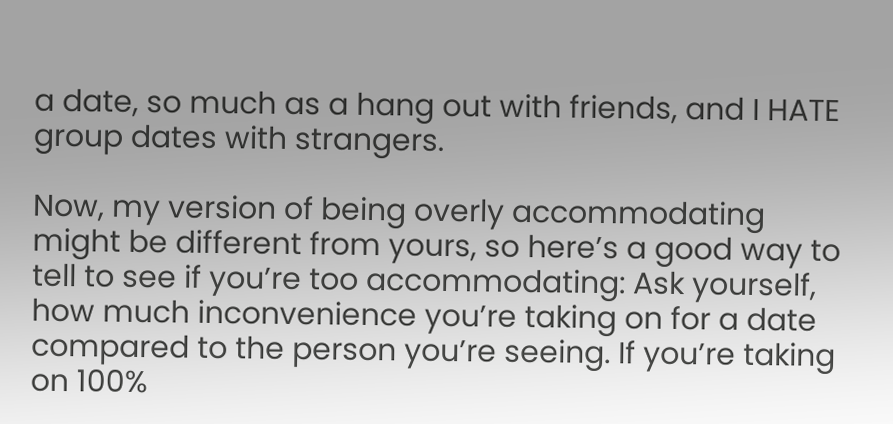a date, so much as a hang out with friends, and I HATE group dates with strangers.

Now, my version of being overly accommodating might be different from yours, so here’s a good way to tell to see if you’re too accommodating: Ask yourself, how much inconvenience you’re taking on for a date compared to the person you’re seeing. If you’re taking on 100%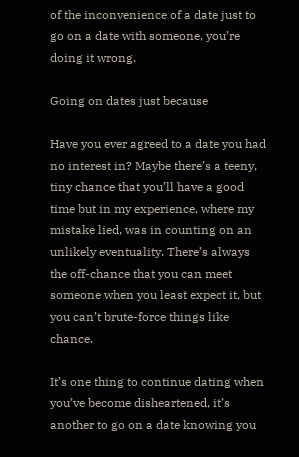of the inconvenience of a date just to go on a date with someone, you’re doing it wrong.

Going on dates just because

Have you ever agreed to a date you had no interest in? Maybe there’s a teeny, tiny chance that you’ll have a good time but in my experience, where my mistake lied, was in counting on an unlikely eventuality. There’s always the off-chance that you can meet someone when you least expect it, but you can’t brute-force things like chance.

It’s one thing to continue dating when you’ve become disheartened, it’s another to go on a date knowing you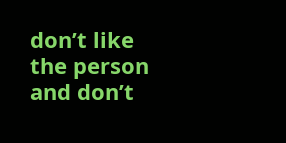don’t like the person and don’t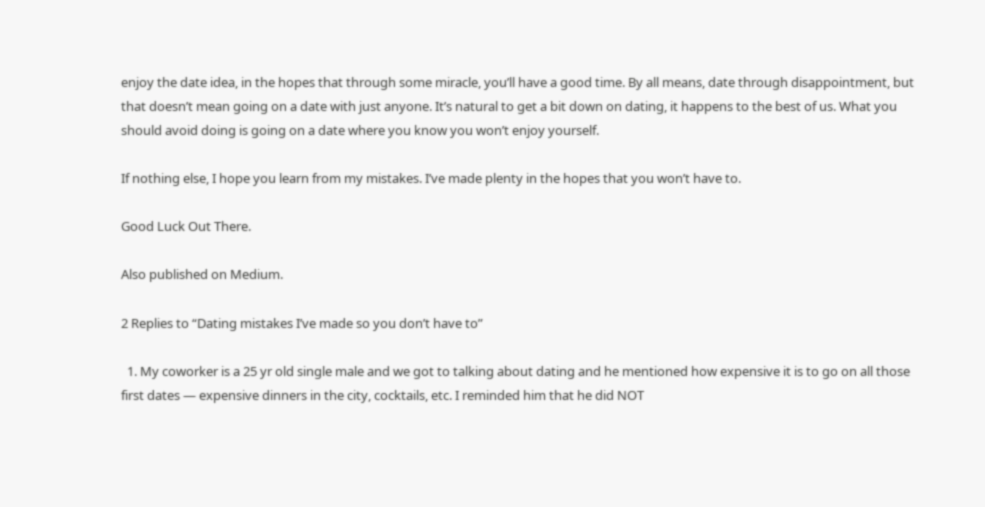enjoy the date idea, in the hopes that through some miracle, you’ll have a good time. By all means, date through disappointment, but that doesn’t mean going on a date with just anyone. It’s natural to get a bit down on dating, it happens to the best of us. What you should avoid doing is going on a date where you know you won’t enjoy yourself.

If nothing else, I hope you learn from my mistakes. I’ve made plenty in the hopes that you won’t have to.

Good Luck Out There.

Also published on Medium.

2 Replies to “Dating mistakes I’ve made so you don’t have to”

  1. My coworker is a 25 yr old single male and we got to talking about dating and he mentioned how expensive it is to go on all those first dates — expensive dinners in the city, cocktails, etc. I reminded him that he did NOT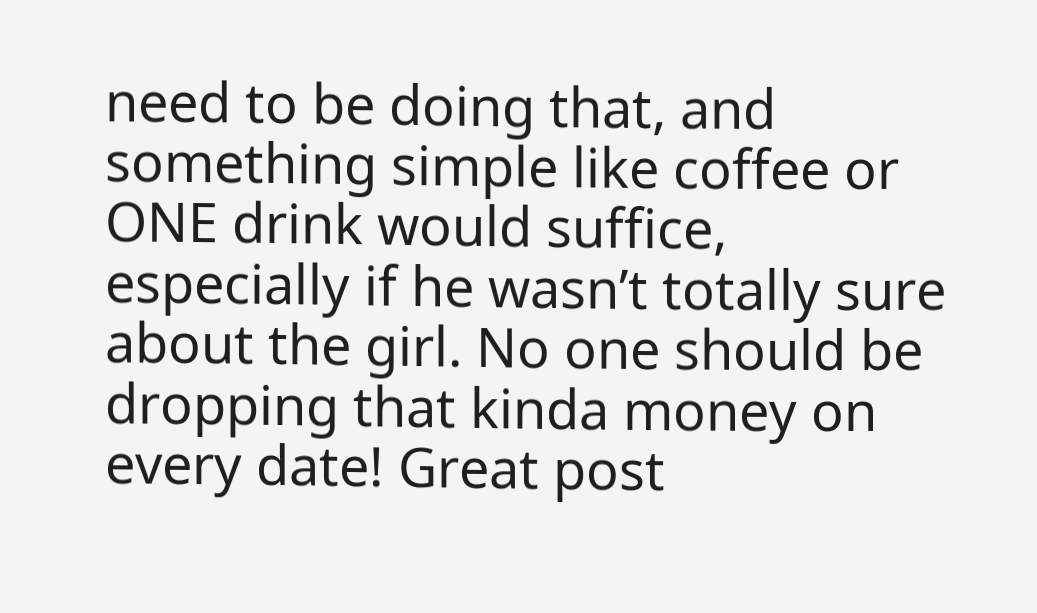need to be doing that, and something simple like coffee or ONE drink would suffice, especially if he wasn’t totally sure about the girl. No one should be dropping that kinda money on every date! Great post